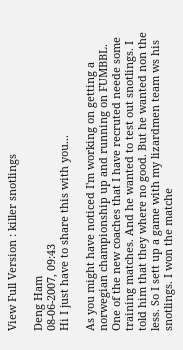View Full Version : killer snotlings

Deng Ham
08-06-2007, 09:43
Hi I just have to share this with you...

As you might have noticed I'm working on getting a norwegian championship up and running on FUMBBL. One of the new coaches that I have recruted neede some training matches. And he wanted to test out snotlings. I told him that they where no good. But he wanted non the less. So I sett up a game with my lizardmen team ws his snotlings. I won the matche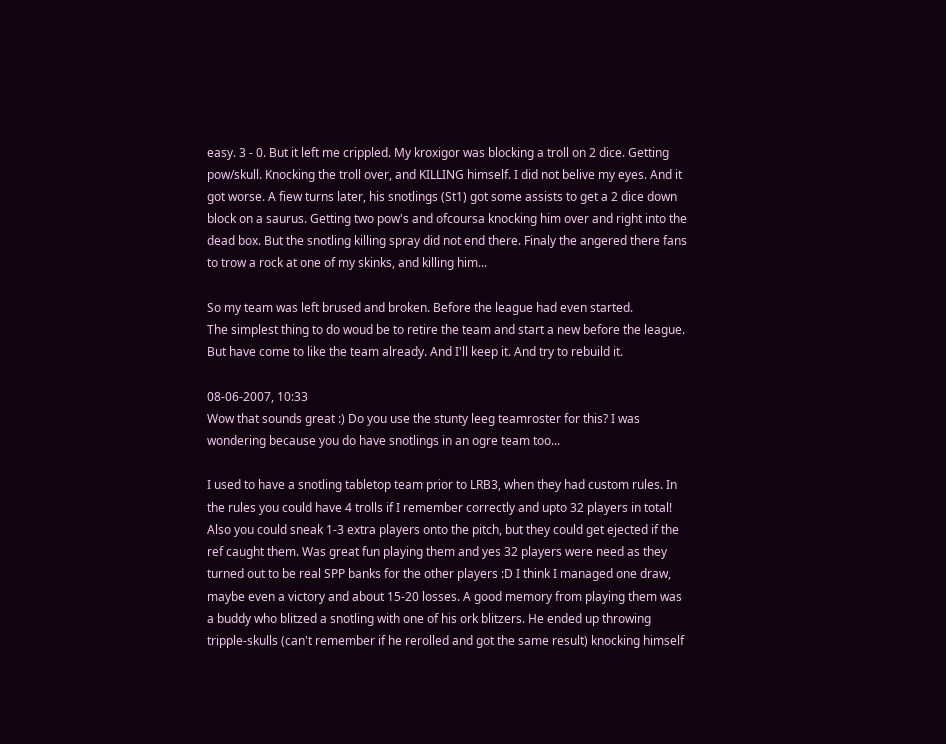easy. 3 - 0. But it left me crippled. My kroxigor was blocking a troll on 2 dice. Getting pow/skull. Knocking the troll over, and KILLING himself. I did not belive my eyes. And it got worse. A fiew turns later, his snotlings (St1) got some assists to get a 2 dice down block on a saurus. Getting two pow's and ofcoursa knocking him over and right into the dead box. But the snotling killing spray did not end there. Finaly the angered there fans to trow a rock at one of my skinks, and killing him...

So my team was left brused and broken. Before the league had even started.
The simplest thing to do woud be to retire the team and start a new before the league. But have come to like the team already. And I'll keep it. And try to rebuild it.

08-06-2007, 10:33
Wow that sounds great :) Do you use the stunty leeg teamroster for this? I was wondering because you do have snotlings in an ogre team too...

I used to have a snotling tabletop team prior to LRB3, when they had custom rules. In the rules you could have 4 trolls if I remember correctly and upto 32 players in total! Also you could sneak 1-3 extra players onto the pitch, but they could get ejected if the ref caught them. Was great fun playing them and yes 32 players were need as they turned out to be real SPP banks for the other players :D I think I managed one draw, maybe even a victory and about 15-20 losses. A good memory from playing them was a buddy who blitzed a snotling with one of his ork blitzers. He ended up throwing tripple-skulls (can't remember if he rerolled and got the same result) knocking himself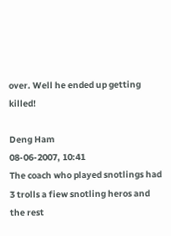over. Well he ended up getting killed!

Deng Ham
08-06-2007, 10:41
The coach who played snotlings had 3 trolls a fiew snotling heros and the rest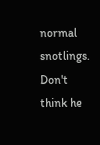normal snotlings.
Don't think he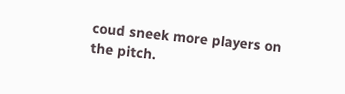coud sneek more players on the pitch.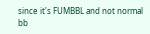since it's FUMBBL and not normal bb